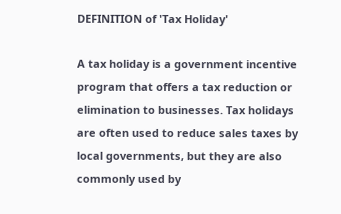DEFINITION of 'Tax Holiday'

A tax holiday is a government incentive program that offers a tax reduction or elimination to businesses. Tax holidays are often used to reduce sales taxes by local governments, but they are also commonly used by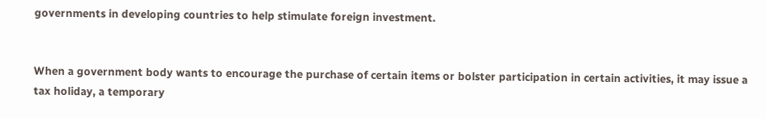governments in developing countries to help stimulate foreign investment.


When a government body wants to encourage the purchase of certain items or bolster participation in certain activities, it may issue a tax holiday, a temporary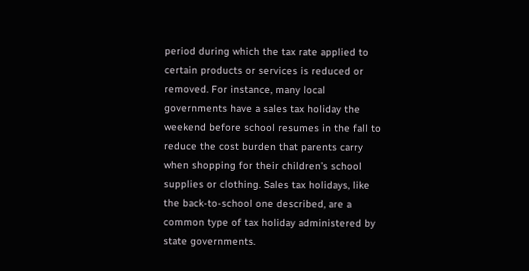period during which the tax rate applied to certain products or services is reduced or removed. For instance, many local governments have a sales tax holiday the weekend before school resumes in the fall to reduce the cost burden that parents carry when shopping for their children’s school supplies or clothing. Sales tax holidays, like the back-to-school one described, are a common type of tax holiday administered by state governments.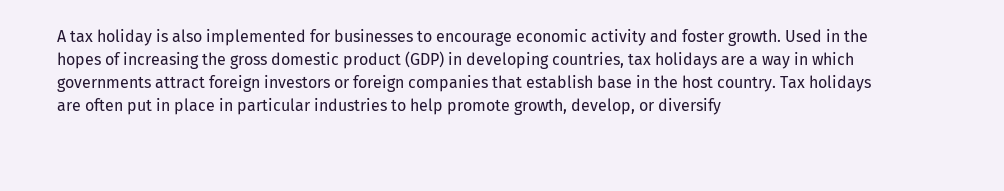A tax holiday is also implemented for businesses to encourage economic activity and foster growth. Used in the hopes of increasing the gross domestic product (GDP) in developing countries, tax holidays are a way in which governments attract foreign investors or foreign companies that establish base in the host country. Tax holidays are often put in place in particular industries to help promote growth, develop, or diversify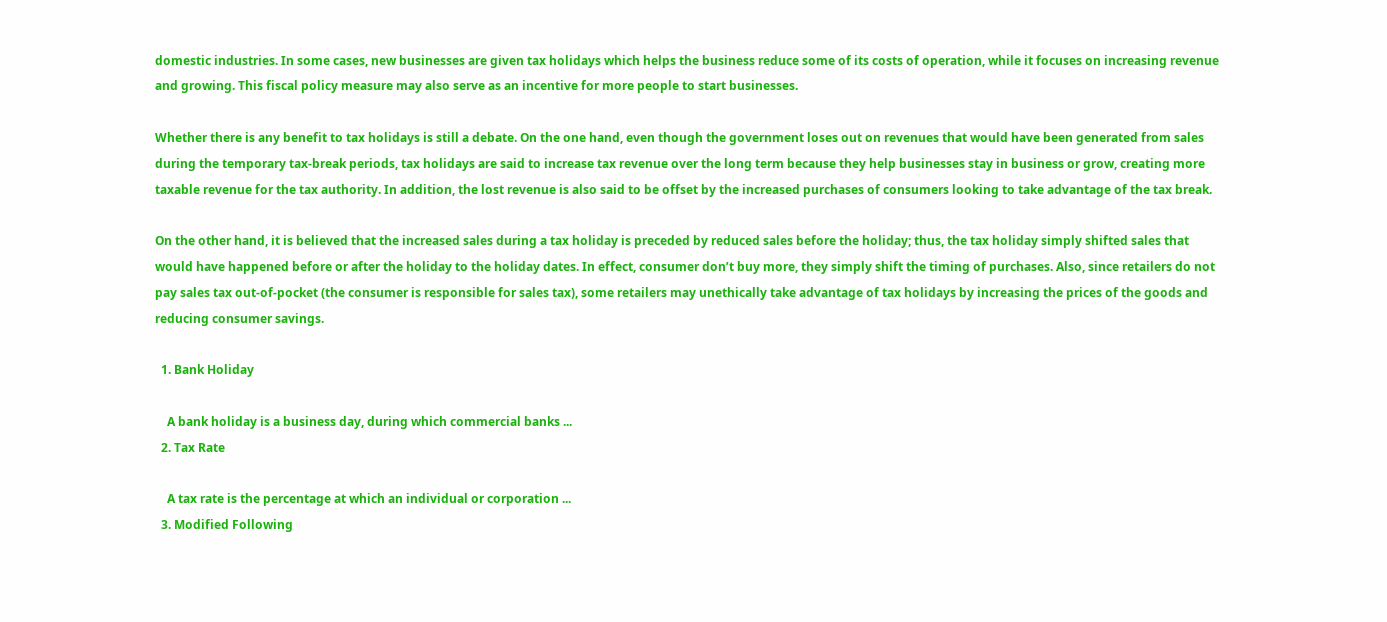domestic industries. In some cases, new businesses are given tax holidays which helps the business reduce some of its costs of operation, while it focuses on increasing revenue and growing. This fiscal policy measure may also serve as an incentive for more people to start businesses.

Whether there is any benefit to tax holidays is still a debate. On the one hand, even though the government loses out on revenues that would have been generated from sales during the temporary tax-break periods, tax holidays are said to increase tax revenue over the long term because they help businesses stay in business or grow, creating more taxable revenue for the tax authority. In addition, the lost revenue is also said to be offset by the increased purchases of consumers looking to take advantage of the tax break.

On the other hand, it is believed that the increased sales during a tax holiday is preceded by reduced sales before the holiday; thus, the tax holiday simply shifted sales that would have happened before or after the holiday to the holiday dates. In effect, consumer don’t buy more, they simply shift the timing of purchases. Also, since retailers do not pay sales tax out-of-pocket (the consumer is responsible for sales tax), some retailers may unethically take advantage of tax holidays by increasing the prices of the goods and reducing consumer savings.

  1. Bank Holiday

    A bank holiday is a business day, during which commercial banks ...
  2. Tax Rate

    A tax rate is the percentage at which an individual or corporation ...
  3. Modified Following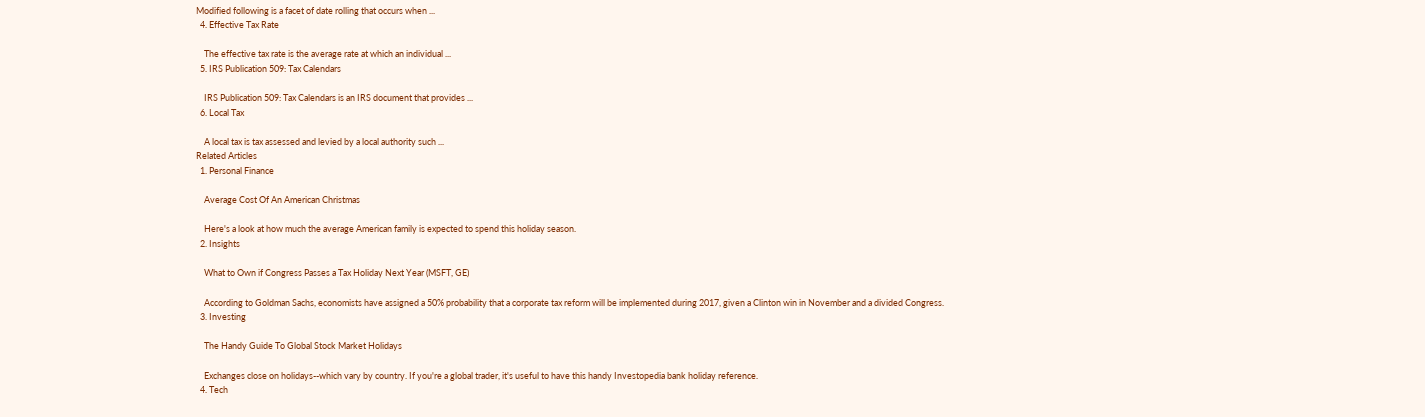Modified following is a facet of date rolling that occurs when ...
  4. Effective Tax Rate

    The effective tax rate is the average rate at which an individual ...
  5. IRS Publication 509: Tax Calendars

    IRS Publication 509: Tax Calendars is an IRS document that provides ...
  6. Local Tax

    A local tax is tax assessed and levied by a local authority such ...
Related Articles
  1. Personal Finance

    Average Cost Of An American Christmas

    Here's a look at how much the average American family is expected to spend this holiday season.
  2. Insights

    What to Own if Congress Passes a Tax Holiday Next Year (MSFT, GE)

    According to Goldman Sachs, economists have assigned a 50% probability that a corporate tax reform will be implemented during 2017, given a Clinton win in November and a divided Congress.
  3. Investing

    The Handy Guide To Global Stock Market Holidays

    Exchanges close on holidays--which vary by country. If you're a global trader, it's useful to have this handy Investopedia bank holiday reference.
  4. Tech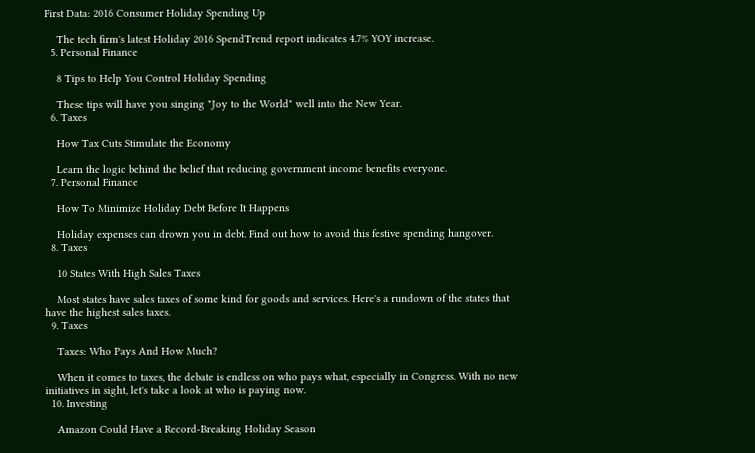First Data: 2016 Consumer Holiday Spending Up

    The tech firm's latest Holiday 2016 SpendTrend report indicates 4.7% YOY increase.
  5. Personal Finance

    8 Tips to Help You Control Holiday Spending

    These tips will have you singing "Joy to the World" well into the New Year.
  6. Taxes

    How Tax Cuts Stimulate the Economy

    Learn the logic behind the belief that reducing government income benefits everyone.
  7. Personal Finance

    How To Minimize Holiday Debt Before It Happens

    Holiday expenses can drown you in debt. Find out how to avoid this festive spending hangover.
  8. Taxes

    10 States With High Sales Taxes

    Most states have sales taxes of some kind for goods and services. Here's a rundown of the states that have the highest sales taxes.
  9. Taxes

    Taxes: Who Pays And How Much?

    When it comes to taxes, the debate is endless on who pays what, especially in Congress. With no new initiatives in sight, let's take a look at who is paying now.
  10. Investing

    Amazon Could Have a Record-Breaking Holiday Season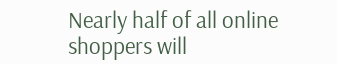Nearly half of all online shoppers will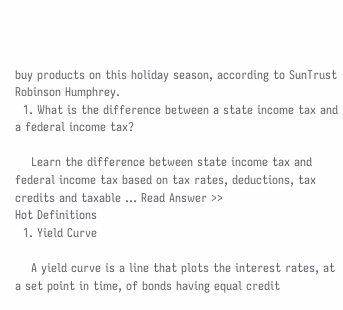buy products on this holiday season, according to SunTrust Robinson Humphrey.
  1. What is the difference between a state income tax and a federal income tax?

    Learn the difference between state income tax and federal income tax based on tax rates, deductions, tax credits and taxable ... Read Answer >>
Hot Definitions
  1. Yield Curve

    A yield curve is a line that plots the interest rates, at a set point in time, of bonds having equal credit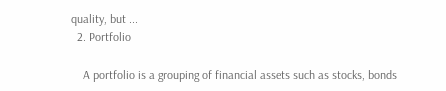quality, but ...
  2. Portfolio

    A portfolio is a grouping of financial assets such as stocks, bonds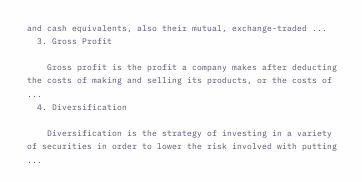and cash equivalents, also their mutual, exchange-traded ...
  3. Gross Profit

    Gross profit is the profit a company makes after deducting the costs of making and selling its products, or the costs of ...
  4. Diversification

    Diversification is the strategy of investing in a variety of securities in order to lower the risk involved with putting ...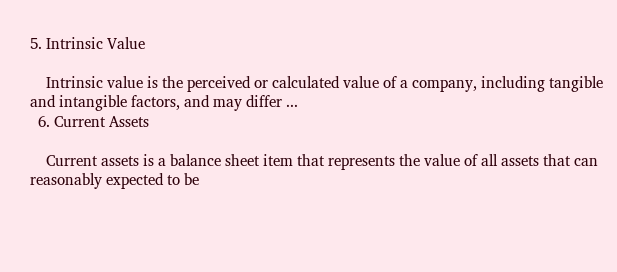5. Intrinsic Value

    Intrinsic value is the perceived or calculated value of a company, including tangible and intangible factors, and may differ ...
  6. Current Assets

    Current assets is a balance sheet item that represents the value of all assets that can reasonably expected to be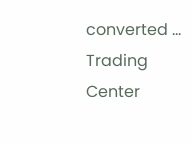converted ...
Trading Center